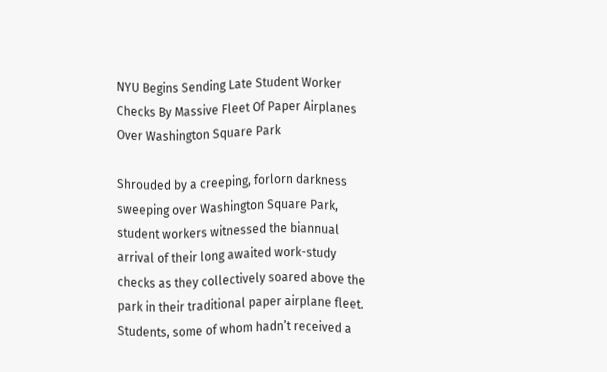NYU Begins Sending Late Student Worker Checks By Massive Fleet Of Paper Airplanes Over Washington Square Park

Shrouded by a creeping, forlorn darkness sweeping over Washington Square Park, student workers witnessed the biannual arrival of their long awaited work-study checks as they collectively soared above the park in their traditional paper airplane fleet. Students, some of whom hadn’t received a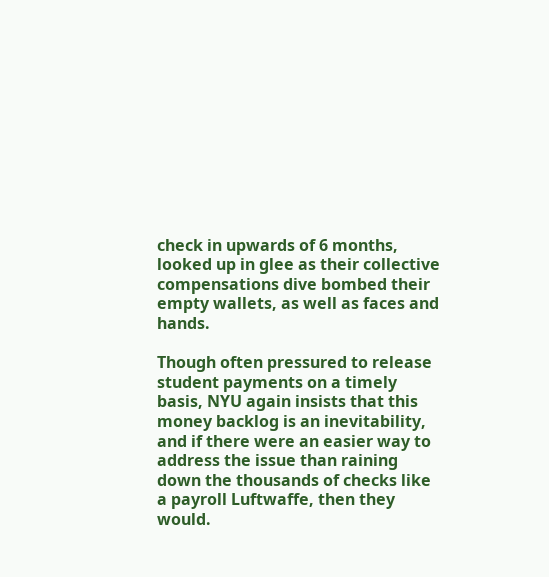check in upwards of 6 months, looked up in glee as their collective compensations dive bombed their empty wallets, as well as faces and hands.

Though often pressured to release student payments on a timely basis, NYU again insists that this money backlog is an inevitability, and if there were an easier way to address the issue than raining down the thousands of checks like a payroll Luftwaffe, then they would.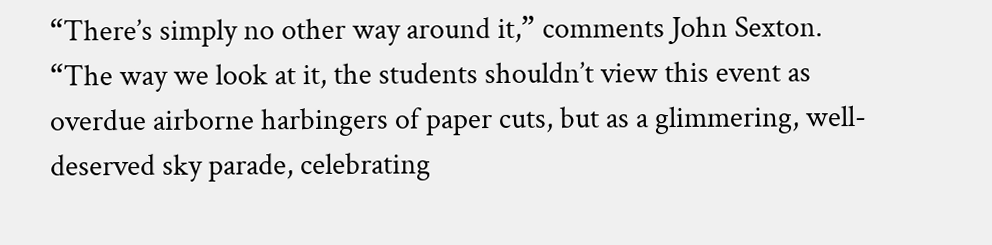“There’s simply no other way around it,” comments John Sexton. “The way we look at it, the students shouldn’t view this event as overdue airborne harbingers of paper cuts, but as a glimmering, well-deserved sky parade, celebrating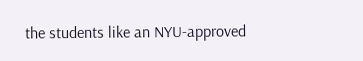the students like an NYU-approved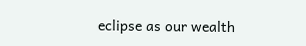eclipse as our wealth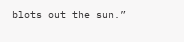blots out the sun.”